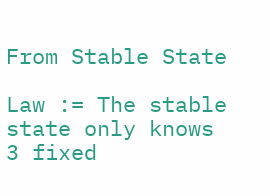From Stable State

Law := The stable state only knows 3 fixed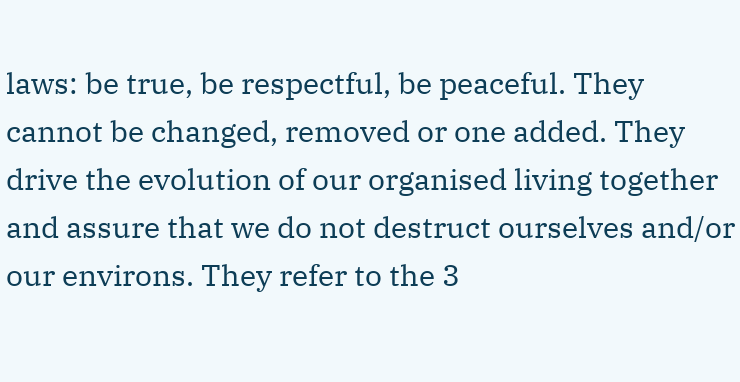laws: be true, be respectful, be peaceful. They cannot be changed, removed or one added. They drive the evolution of our organised living together and assure that we do not destruct ourselves and/or our environs. They refer to the 3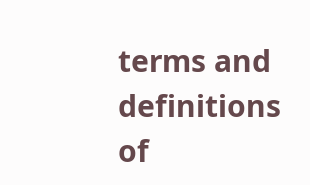terms and definitions of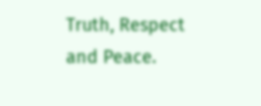Truth, Respect and Peace.